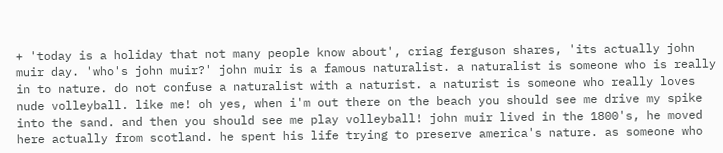+ 'today is a holiday that not many people know about', criag ferguson shares, 'its actually john muir day. 'who's john muir?' john muir is a famous naturalist. a naturalist is someone who is really in to nature. do not confuse a naturalist with a naturist. a naturist is someone who really loves nude volleyball. like me! oh yes, when i'm out there on the beach you should see me drive my spike into the sand. and then you should see me play volleyball! john muir lived in the 1800's, he moved here actually from scotland. he spent his life trying to preserve america's nature. as someone who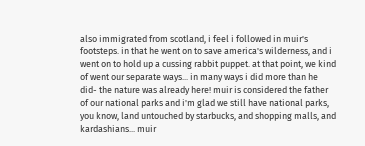also immigrated from scotland, i feel i followed in muir's footsteps. in that he went on to save america's wilderness, and i went on to hold up a cussing rabbit puppet. at that point, we kind of went our separate ways... in many ways i did more than he did- the nature was already here! muir is considered the father of our national parks and i'm glad we still have national parks, you know, land untouched by starbucks, and shopping malls, and kardashians... muir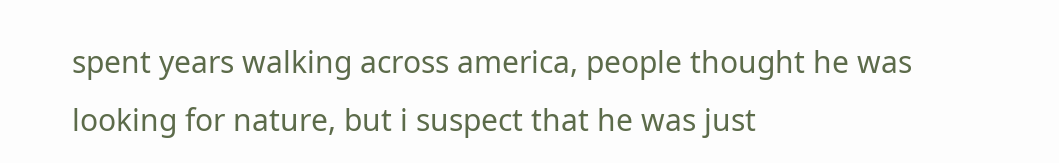spent years walking across america, people thought he was looking for nature, but i suspect that he was just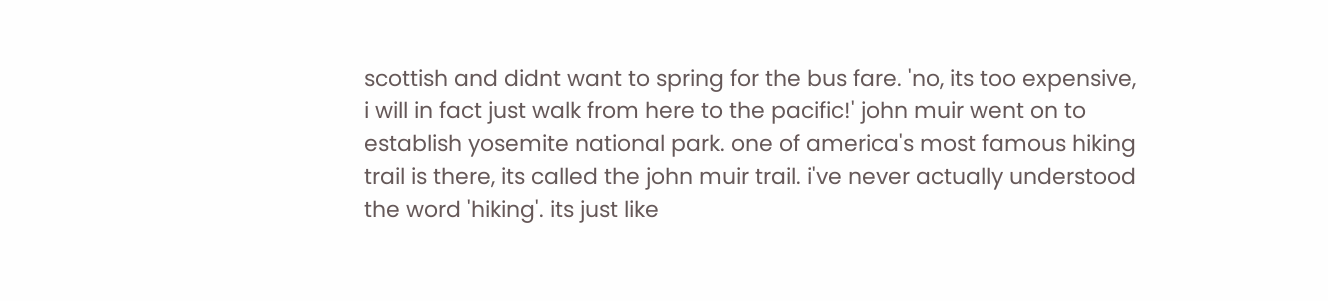scottish and didnt want to spring for the bus fare. 'no, its too expensive, i will in fact just walk from here to the pacific!' john muir went on to establish yosemite national park. one of america's most famous hiking trail is there, its called the john muir trail. i've never actually understood the word 'hiking'. its just like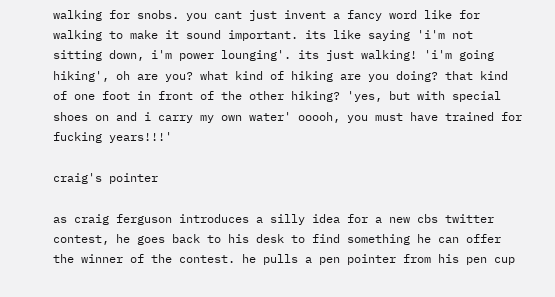walking for snobs. you cant just invent a fancy word like for walking to make it sound important. its like saying 'i'm not sitting down, i'm power lounging'. its just walking! 'i'm going hiking', oh are you? what kind of hiking are you doing? that kind of one foot in front of the other hiking? 'yes, but with special shoes on and i carry my own water' ooooh, you must have trained for fucking years!!!'

craig's pointer

as craig ferguson introduces a silly idea for a new cbs twitter contest, he goes back to his desk to find something he can offer the winner of the contest. he pulls a pen pointer from his pen cup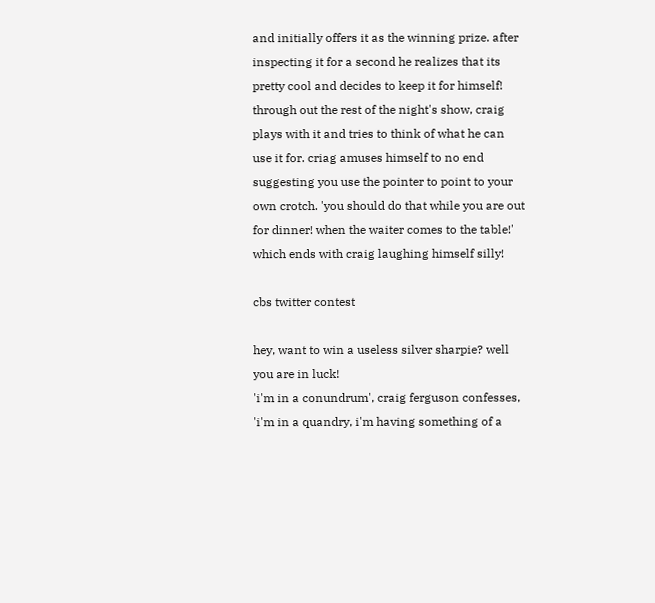and initially offers it as the winning prize. after inspecting it for a second he realizes that its pretty cool and decides to keep it for himself! through out the rest of the night's show, craig plays with it and tries to think of what he can use it for. criag amuses himself to no end suggesting you use the pointer to point to your own crotch. 'you should do that while you are out for dinner! when the waiter comes to the table!' which ends with craig laughing himself silly!

cbs twitter contest

hey, want to win a useless silver sharpie? well you are in luck!
'i'm in a conundrum', craig ferguson confesses, 'i'm in a quandry, i'm having something of a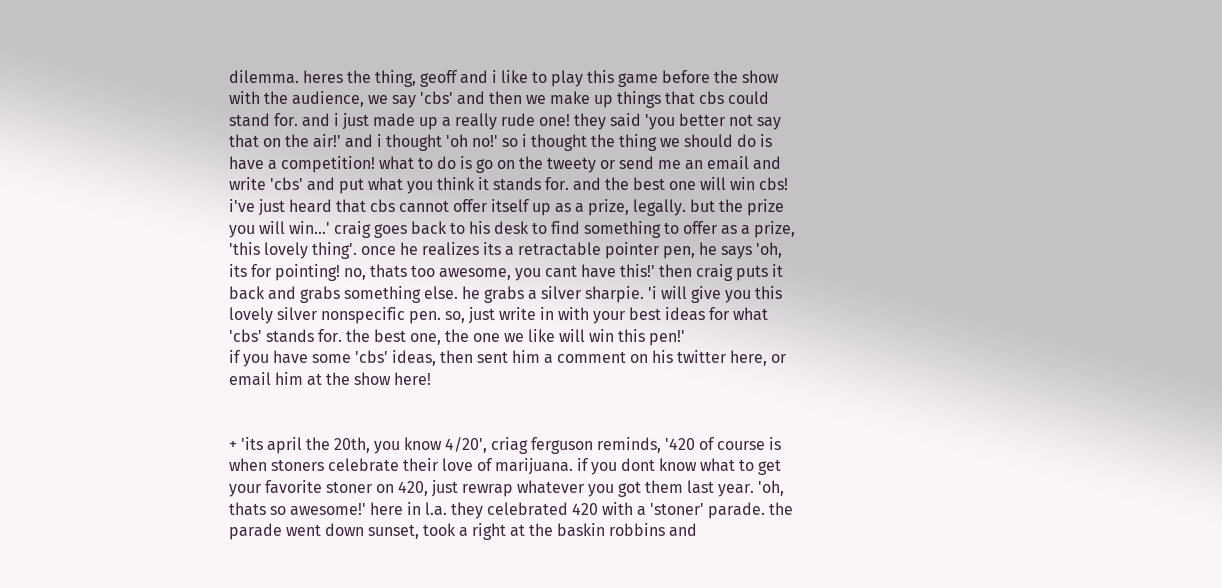dilemma. heres the thing, geoff and i like to play this game before the show with the audience, we say 'cbs' and then we make up things that cbs could stand for. and i just made up a really rude one! they said 'you better not say that on the air!' and i thought 'oh no!' so i thought the thing we should do is have a competition! what to do is go on the tweety or send me an email and write 'cbs' and put what you think it stands for. and the best one will win cbs! i've just heard that cbs cannot offer itself up as a prize, legally. but the prize you will win...' craig goes back to his desk to find something to offer as a prize, 'this lovely thing'. once he realizes its a retractable pointer pen, he says 'oh, its for pointing! no, thats too awesome, you cant have this!' then craig puts it back and grabs something else. he grabs a silver sharpie. 'i will give you this lovely silver nonspecific pen. so, just write in with your best ideas for what 'cbs' stands for. the best one, the one we like will win this pen!'
if you have some 'cbs' ideas, then sent him a comment on his twitter here, or email him at the show here!


+ 'its april the 20th, you know 4/20', criag ferguson reminds, '420 of course is when stoners celebrate their love of marijuana. if you dont know what to get your favorite stoner on 420, just rewrap whatever you got them last year. 'oh, thats so awesome!' here in l.a. they celebrated 420 with a 'stoner' parade. the parade went down sunset, took a right at the baskin robbins and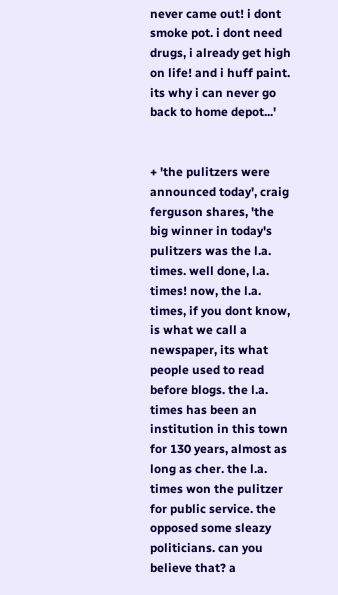never came out! i dont smoke pot. i dont need drugs, i already get high on life! and i huff paint. its why i can never go back to home depot...'


+ 'the pulitzers were announced today', craig ferguson shares, 'the big winner in today's pulitzers was the l.a. times. well done, l.a. times! now, the l.a. times, if you dont know, is what we call a newspaper, its what people used to read before blogs. the l.a. times has been an institution in this town for 130 years, almost as long as cher. the l.a. times won the pulitzer for public service. the opposed some sleazy politicians. can you believe that? a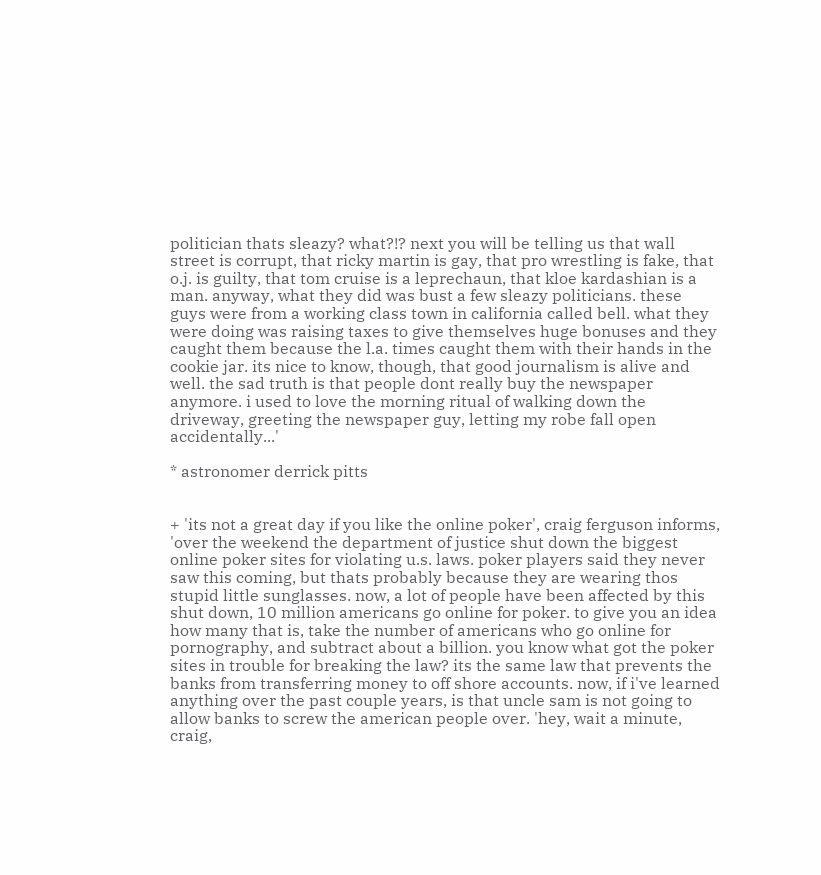politician thats sleazy? what?!? next you will be telling us that wall street is corrupt, that ricky martin is gay, that pro wrestling is fake, that o.j. is guilty, that tom cruise is a leprechaun, that kloe kardashian is a man. anyway, what they did was bust a few sleazy politicians. these guys were from a working class town in california called bell. what they were doing was raising taxes to give themselves huge bonuses and they caught them because the l.a. times caught them with their hands in the cookie jar. its nice to know, though, that good journalism is alive and well. the sad truth is that people dont really buy the newspaper anymore. i used to love the morning ritual of walking down the driveway, greeting the newspaper guy, letting my robe fall open accidentally...'

* astronomer derrick pitts


+ 'its not a great day if you like the online poker', craig ferguson informs, 'over the weekend the department of justice shut down the biggest online poker sites for violating u.s. laws. poker players said they never saw this coming, but thats probably because they are wearing thos stupid little sunglasses. now, a lot of people have been affected by this shut down, 10 million americans go online for poker. to give you an idea how many that is, take the number of americans who go online for pornography, and subtract about a billion. you know what got the poker sites in trouble for breaking the law? its the same law that prevents the banks from transferring money to off shore accounts. now, if i've learned anything over the past couple years, is that uncle sam is not going to allow banks to screw the american people over. 'hey, wait a minute, craig,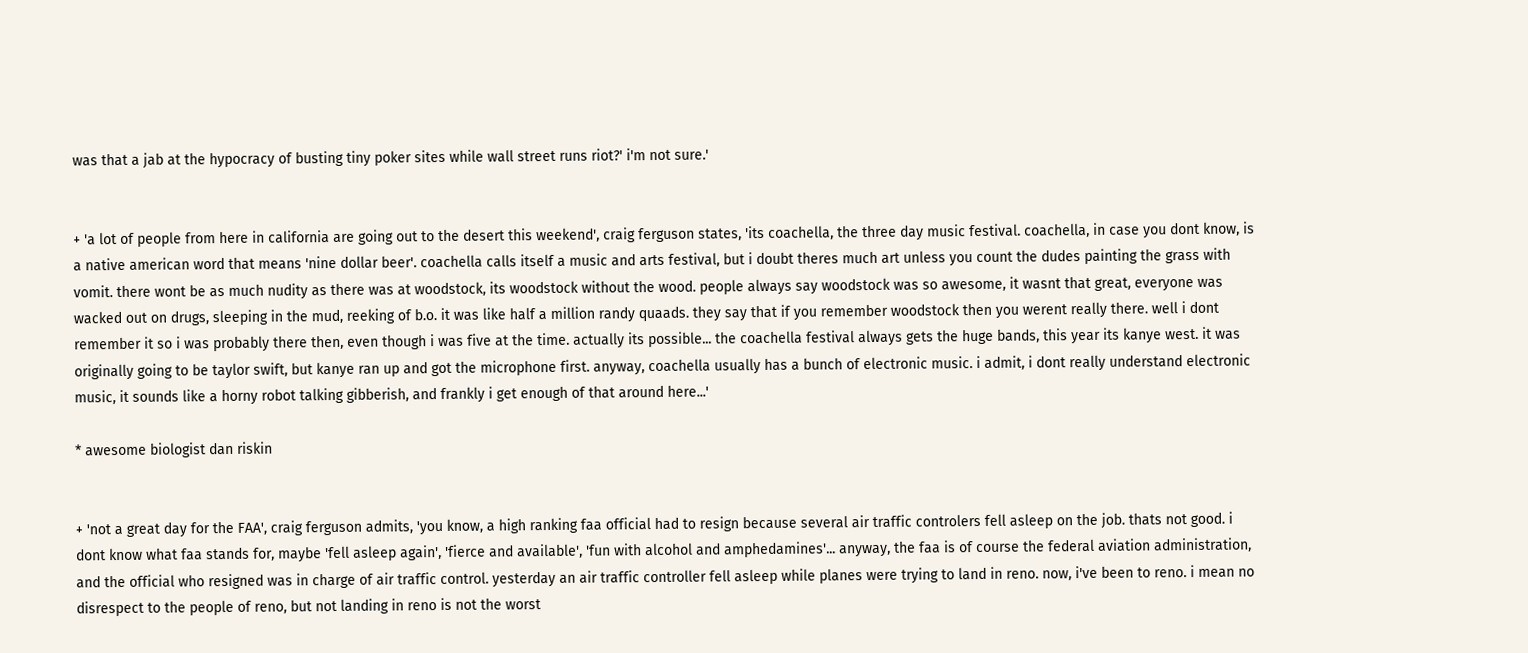was that a jab at the hypocracy of busting tiny poker sites while wall street runs riot?' i'm not sure.'


+ 'a lot of people from here in california are going out to the desert this weekend', craig ferguson states, 'its coachella, the three day music festival. coachella, in case you dont know, is a native american word that means 'nine dollar beer'. coachella calls itself a music and arts festival, but i doubt theres much art unless you count the dudes painting the grass with vomit. there wont be as much nudity as there was at woodstock, its woodstock without the wood. people always say woodstock was so awesome, it wasnt that great, everyone was wacked out on drugs, sleeping in the mud, reeking of b.o. it was like half a million randy quaads. they say that if you remember woodstock then you werent really there. well i dont remember it so i was probably there then, even though i was five at the time. actually its possible... the coachella festival always gets the huge bands, this year its kanye west. it was originally going to be taylor swift, but kanye ran up and got the microphone first. anyway, coachella usually has a bunch of electronic music. i admit, i dont really understand electronic music, it sounds like a horny robot talking gibberish, and frankly i get enough of that around here...'

* awesome biologist dan riskin


+ 'not a great day for the FAA', craig ferguson admits, 'you know, a high ranking faa official had to resign because several air traffic controlers fell asleep on the job. thats not good. i dont know what faa stands for, maybe 'fell asleep again', 'fierce and available', 'fun with alcohol and amphedamines'... anyway, the faa is of course the federal aviation administration, and the official who resigned was in charge of air traffic control. yesterday an air traffic controller fell asleep while planes were trying to land in reno. now, i've been to reno. i mean no disrespect to the people of reno, but not landing in reno is not the worst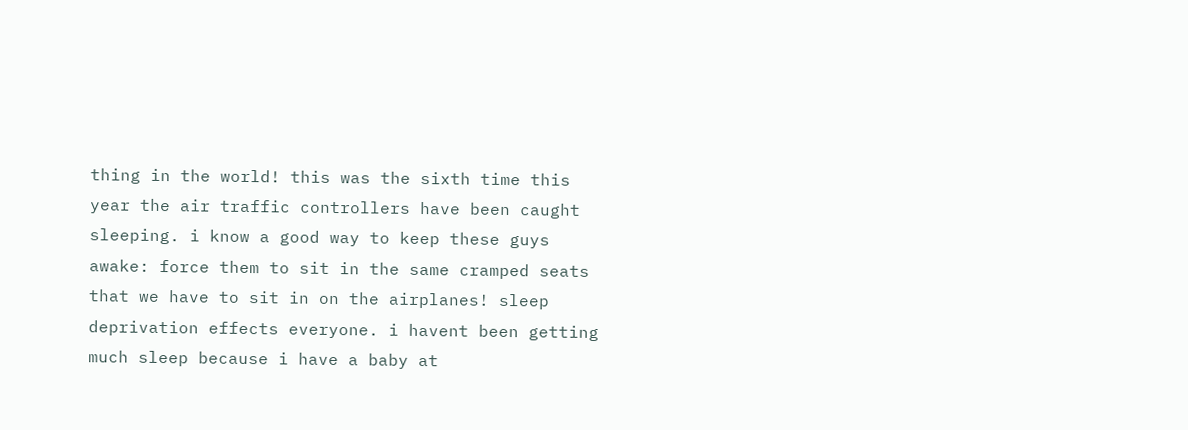thing in the world! this was the sixth time this year the air traffic controllers have been caught sleeping. i know a good way to keep these guys awake: force them to sit in the same cramped seats that we have to sit in on the airplanes! sleep deprivation effects everyone. i havent been getting much sleep because i have a baby at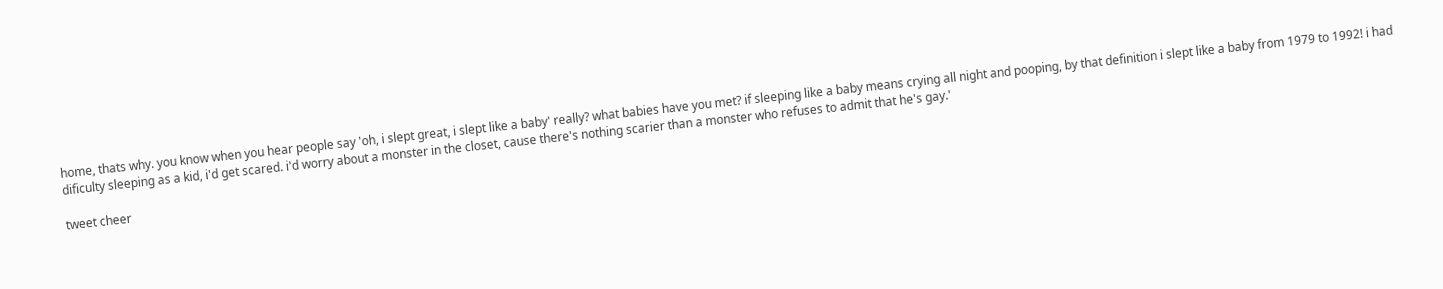home, thats why. you know when you hear people say 'oh, i slept great, i slept like a baby' really? what babies have you met? if sleeping like a baby means crying all night and pooping, by that definition i slept like a baby from 1979 to 1992! i had dificulty sleeping as a kid, i'd get scared. i'd worry about a monster in the closet, cause there's nothing scarier than a monster who refuses to admit that he's gay.'

tweet cheer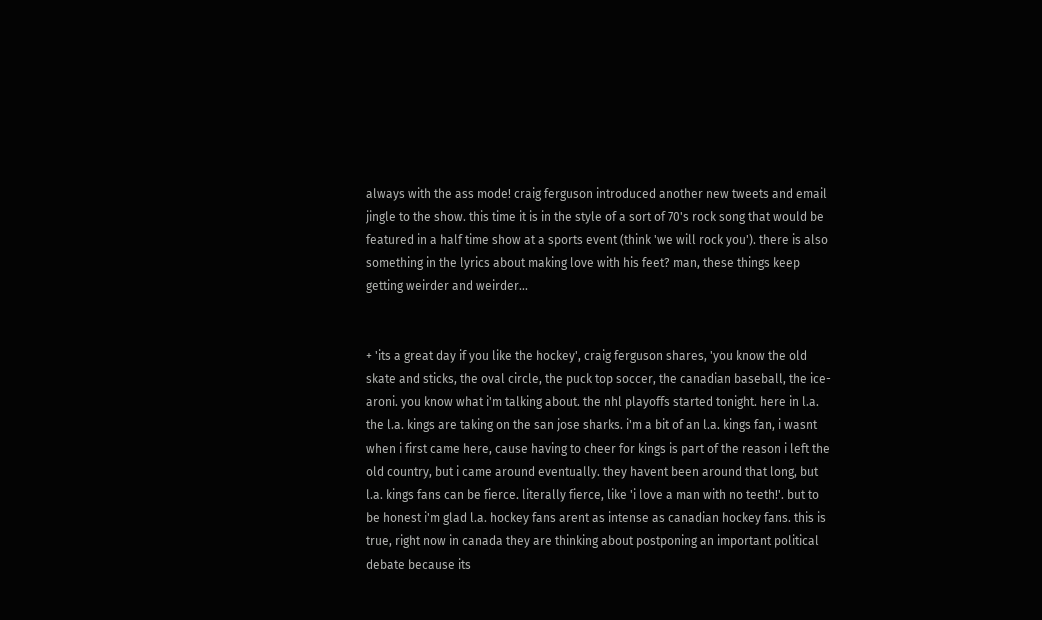always with the ass mode! craig ferguson introduced another new tweets and email jingle to the show. this time it is in the style of a sort of 70's rock song that would be featured in a half time show at a sports event (think 'we will rock you'). there is also something in the lyrics about making love with his feet? man, these things keep getting weirder and weirder...


+ 'its a great day if you like the hockey', craig ferguson shares, 'you know the old skate and sticks, the oval circle, the puck top soccer, the canadian baseball, the ice-aroni. you know what i'm talking about. the nhl playoffs started tonight. here in l.a. the l.a. kings are taking on the san jose sharks. i'm a bit of an l.a. kings fan, i wasnt when i first came here, cause having to cheer for kings is part of the reason i left the old country, but i came around eventually. they havent been around that long, but l.a. kings fans can be fierce. literally fierce, like 'i love a man with no teeth!'. but to be honest i'm glad l.a. hockey fans arent as intense as canadian hockey fans. this is true, right now in canada they are thinking about postponing an important political debate because its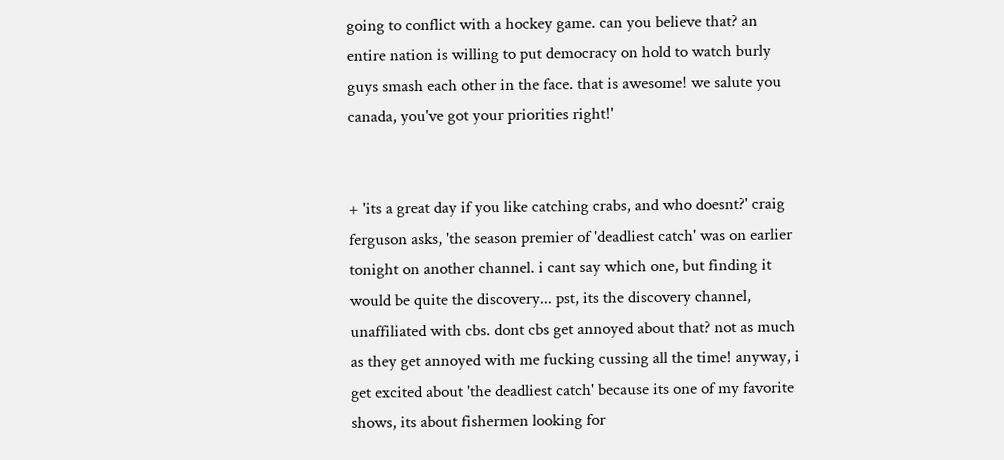going to conflict with a hockey game. can you believe that? an entire nation is willing to put democracy on hold to watch burly guys smash each other in the face. that is awesome! we salute you canada, you've got your priorities right!'


+ 'its a great day if you like catching crabs, and who doesnt?' craig ferguson asks, 'the season premier of 'deadliest catch' was on earlier tonight on another channel. i cant say which one, but finding it would be quite the discovery... pst, its the discovery channel, unaffiliated with cbs. dont cbs get annoyed about that? not as much as they get annoyed with me fucking cussing all the time! anyway, i get excited about 'the deadliest catch' because its one of my favorite shows, its about fishermen looking for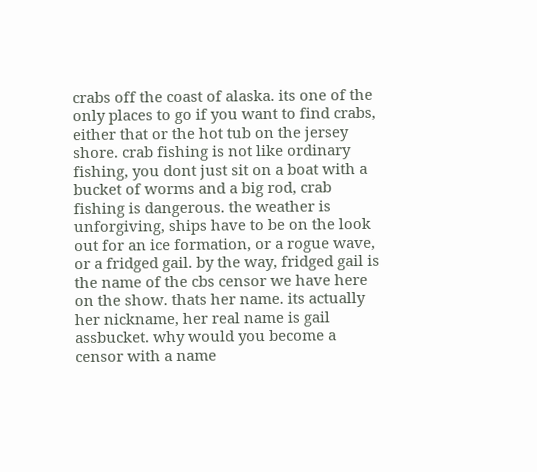crabs off the coast of alaska. its one of the only places to go if you want to find crabs, either that or the hot tub on the jersey shore. crab fishing is not like ordinary fishing, you dont just sit on a boat with a bucket of worms and a big rod, crab fishing is dangerous. the weather is unforgiving, ships have to be on the look out for an ice formation, or a rogue wave, or a fridged gail. by the way, fridged gail is the name of the cbs censor we have here on the show. thats her name. its actually her nickname, her real name is gail assbucket. why would you become a censor with a name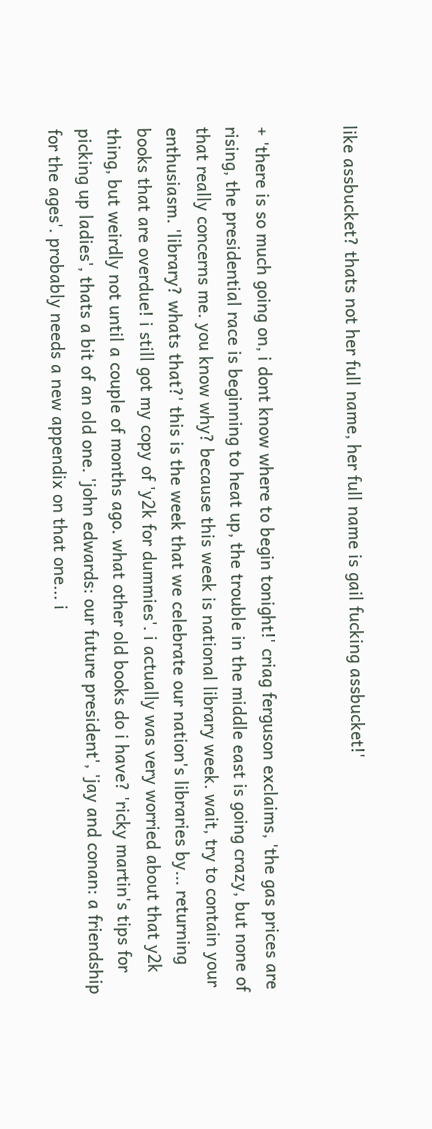like assbucket? thats not her full name, her full name is gail fucking assbucket!'


+ 'there is so much going on, i dont know where to begin tonight!' criag ferguson exclaims, 'the gas prices are rising, the presidential race is beginning to heat up, the trouble in the middle east is going crazy, but none of that really concerns me. you know why? because this week is national library week. wait, try to contain your enthusiasm. 'library? whats that?' this is the week that we celebrate our nation's libraries by... returning books that are overdue! i still got my copy of 'y2k for dummies'. i actually was very worried about that y2k thing, but weirdly not until a couple of months ago. what other old books do i have? 'ricky martin's tips for picking up ladies', thats a bit of an old one. 'john edwards: our future president', 'jay and conan: a friendship for the ages'. probably needs a new appendix on that one... i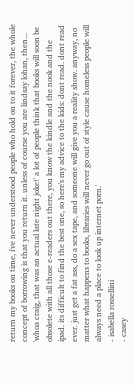return my books on time, i've never understood people who hold on to it forever, the whole concept of borrowing is that you return it. unless of course you are lindsay lohan, then... 'whoa craig, that was an actual late night joke!' a lot of people think that books will soon be obsolete with all those e-readers out there, you know the kindle and the nook and the ipad. its difficult to find the best one, so here's my advice to the kids: dont read. dont read ever. just get a fat ass, do a sex tape, and someone will give you a reality show. anyway, no matter what happens to books, libraries will never go out of style cause homeless people will always need a place to look up internet porn.'
- isabella rossellini
- casey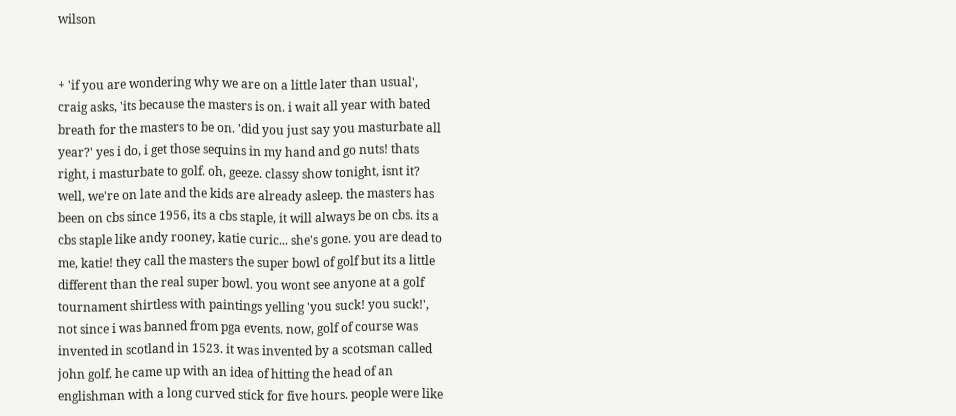wilson


+ 'if you are wondering why we are on a little later than usual', craig asks, 'its because the masters is on. i wait all year with bated breath for the masters to be on. 'did you just say you masturbate all year?' yes i do, i get those sequins in my hand and go nuts! thats right, i masturbate to golf. oh, geeze. classy show tonight, isnt it? well, we're on late and the kids are already asleep. the masters has been on cbs since 1956, its a cbs staple, it will always be on cbs. its a cbs staple like andy rooney, katie curic... she's gone. you are dead to me, katie! they call the masters the super bowl of golf but its a little different than the real super bowl. you wont see anyone at a golf tournament shirtless with paintings yelling 'you suck! you suck!', not since i was banned from pga events. now, golf of course was invented in scotland in 1523. it was invented by a scotsman called john golf. he came up with an idea of hitting the head of an englishman with a long curved stick for five hours. people were like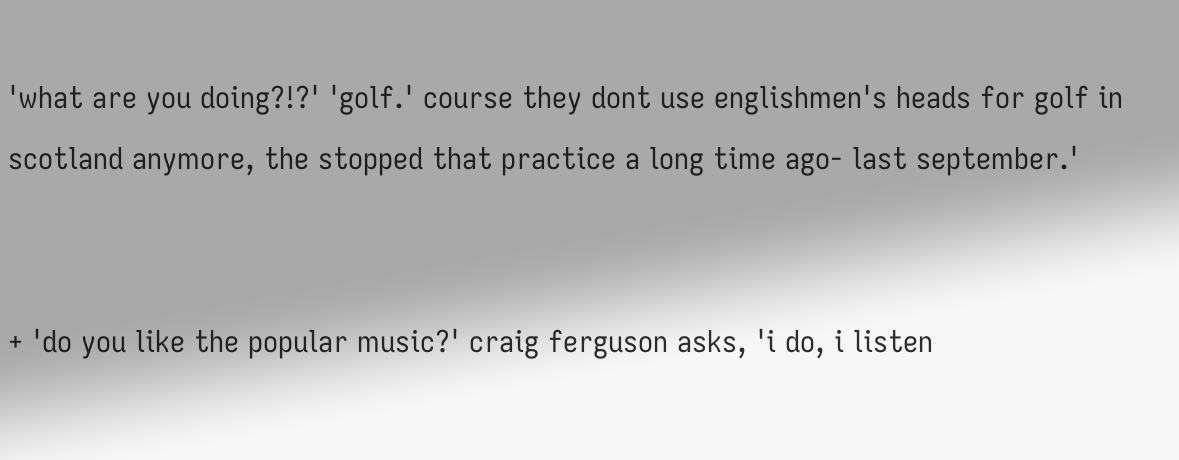'what are you doing?!?' 'golf.' course they dont use englishmen's heads for golf in scotland anymore, the stopped that practice a long time ago- last september.'


+ 'do you like the popular music?' craig ferguson asks, 'i do, i listen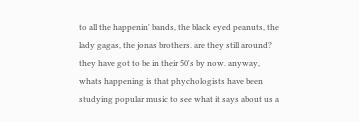to all the happenin' bands, the black eyed peanuts, the lady gagas, the jonas brothers. are they still around? they have got to be in their 50's by now. anyway, whats happening is that phychologists have been studying popular music to see what it says about us a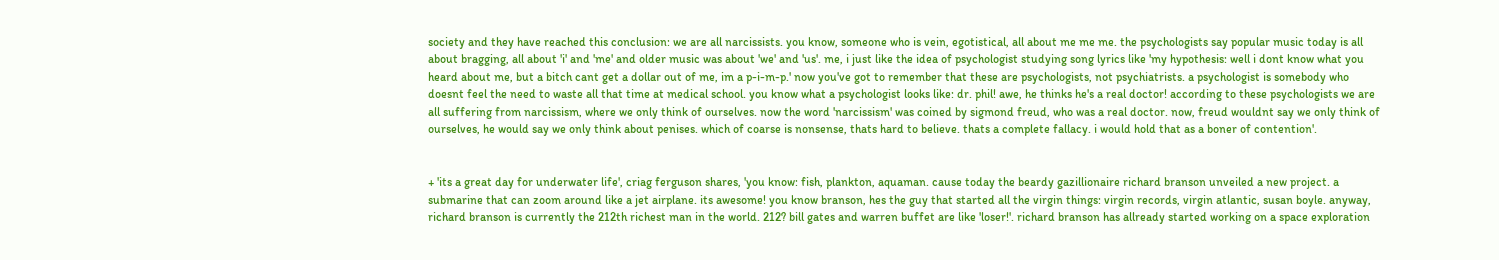society and they have reached this conclusion: we are all narcissists. you know, someone who is vein, egotistical, all about me me me. the psychologists say popular music today is all about bragging, all about 'i' and 'me' and older music was about 'we' and 'us'. me, i just like the idea of psychologist studying song lyrics like 'my hypothesis: well i dont know what you heard about me, but a bitch cant get a dollar out of me, im a p-i-m-p.' now you've got to remember that these are psychologists, not psychiatrists. a psychologist is somebody who doesnt feel the need to waste all that time at medical school. you know what a psychologist looks like: dr. phil! awe, he thinks he's a real doctor! according to these psychologists we are all suffering from narcissism, where we only think of ourselves. now the word 'narcissism' was coined by sigmond freud, who was a real doctor. now, freud wouldnt say we only think of ourselves, he would say we only think about penises. which of coarse is nonsense, thats hard to believe. thats a complete fallacy. i would hold that as a boner of contention'.


+ 'its a great day for underwater life', criag ferguson shares, 'you know: fish, plankton, aquaman. cause today the beardy gazillionaire richard branson unveiled a new project. a submarine that can zoom around like a jet airplane. its awesome! you know branson, hes the guy that started all the virgin things: virgin records, virgin atlantic, susan boyle. anyway, richard branson is currently the 212th richest man in the world. 212? bill gates and warren buffet are like 'loser!'. richard branson has allready started working on a space exploration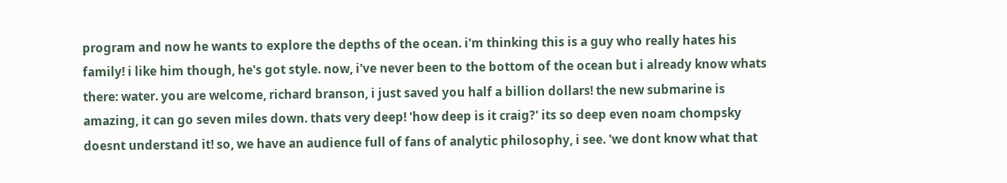program and now he wants to explore the depths of the ocean. i'm thinking this is a guy who really hates his family! i like him though, he's got style. now, i've never been to the bottom of the ocean but i already know whats there: water. you are welcome, richard branson, i just saved you half a billion dollars! the new submarine is amazing, it can go seven miles down. thats very deep! 'how deep is it craig?' its so deep even noam chompsky doesnt understand it! so, we have an audience full of fans of analytic philosophy, i see. 'we dont know what that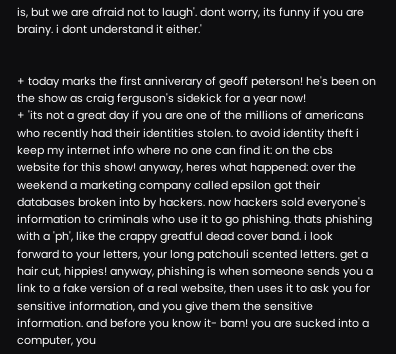is, but we are afraid not to laugh'. dont worry, its funny if you are brainy. i dont understand it either.'


+ today marks the first anniverary of geoff peterson! he's been on the show as craig ferguson's sidekick for a year now!
+ 'its not a great day if you are one of the millions of americans who recently had their identities stolen. to avoid identity theft i keep my internet info where no one can find it: on the cbs website for this show! anyway, heres what happened: over the weekend a marketing company called epsilon got their databases broken into by hackers. now hackers sold everyone's information to criminals who use it to go phishing. thats phishing with a 'ph', like the crappy greatful dead cover band. i look forward to your letters, your long patchouli scented letters. get a hair cut, hippies! anyway, phishing is when someone sends you a link to a fake version of a real website, then uses it to ask you for sensitive information, and you give them the sensitive information. and before you know it- bam! you are sucked into a computer, you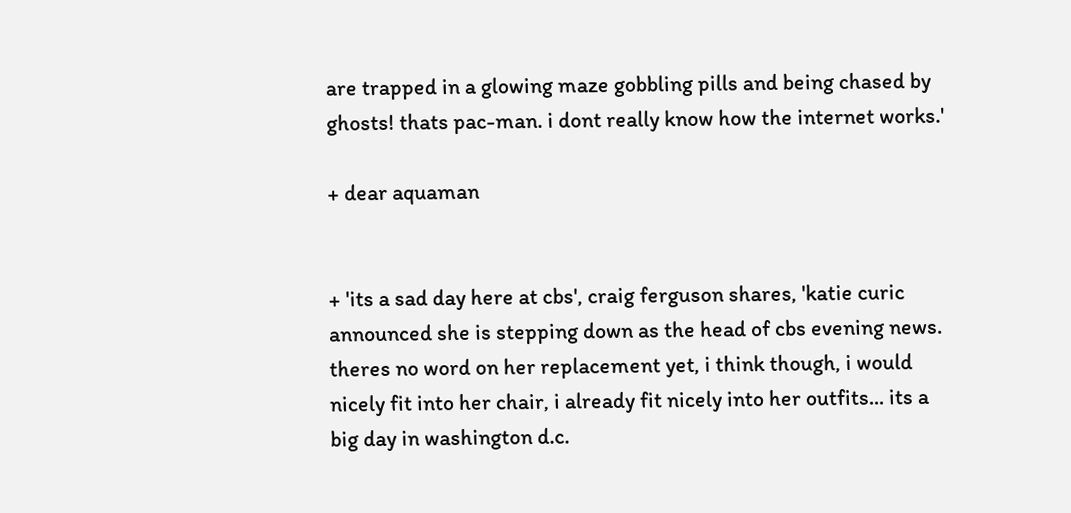are trapped in a glowing maze gobbling pills and being chased by ghosts! thats pac-man. i dont really know how the internet works.'

+ dear aquaman


+ 'its a sad day here at cbs', craig ferguson shares, 'katie curic announced she is stepping down as the head of cbs evening news. theres no word on her replacement yet, i think though, i would nicely fit into her chair, i already fit nicely into her outfits... its a big day in washington d.c.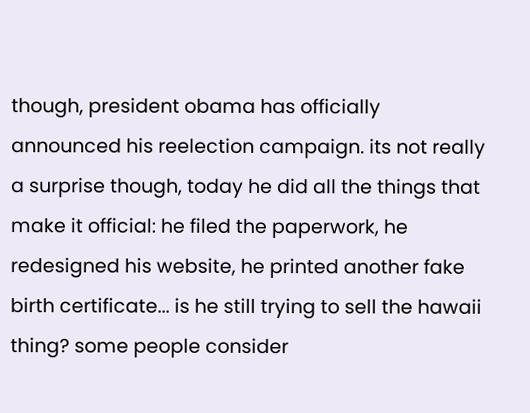though, president obama has officially announced his reelection campaign. its not really a surprise though, today he did all the things that make it official: he filed the paperwork, he redesigned his website, he printed another fake birth certificate... is he still trying to sell the hawaii thing? some people consider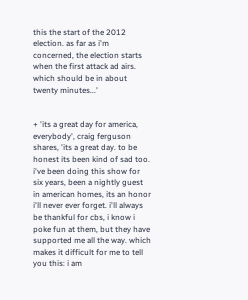this the start of the 2012 election. as far as i'm concerned, the election starts when the first attack ad airs. which should be in about twenty minutes...'


+ 'its a great day for america, everybody', craig ferguson shares, 'its a great day. to be honest its been kind of sad too. i've been doing this show for six years, been a nightly guest in american homes, its an honor i'll never ever forget. i'll always be thankful for cbs, i know i poke fun at them, but they have supported me all the way. which makes it difficult for me to tell you this: i am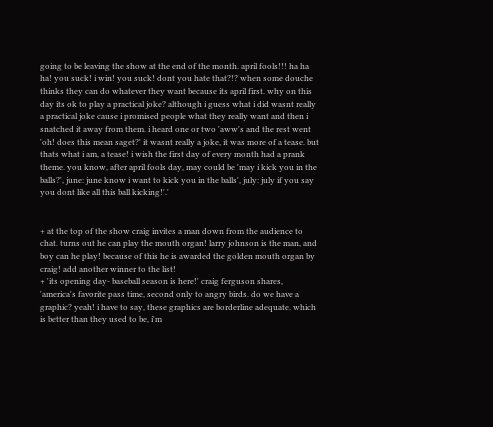going to be leaving the show at the end of the month. april fools!!! ha ha ha! you suck! i win! you suck! dont you hate that?!? when some douche thinks they can do whatever they want because its april first. why on this day its ok to play a practical joke? although i guess what i did wasnt really a practical joke cause i promised people what they really want and then i snatched it away from them. i heard one or two 'aww's and the rest went 'oh! does this mean saget?' it wasnt really a joke, it was more of a tease. but thats what i am, a tease! i wish the first day of every month had a prank theme. you know, after april fools day, may could be 'may i kick you in the balls?', june: june know i want to kick you in the balls', july: july if you say you dont like all this ball kicking!'.'


+ at the top of the show craig invites a man down from the audience to chat. turns out he can play the mouth organ! larry johnson is the man, and boy can he play! because of this he is awarded the golden mouth organ by craig! add another winner to the list!
+ 'its opening day- baseball season is here!' craig ferguson shares, 'america's favorite pass time, second only to angry birds. do we have a graphic? yeah! i have to say, these graphics are borderline adequate. which is better than they used to be, i'm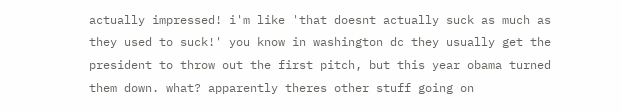actually impressed! i'm like 'that doesnt actually suck as much as they used to suck!' you know in washington dc they usually get the president to throw out the first pitch, but this year obama turned them down. what? apparently theres other stuff going on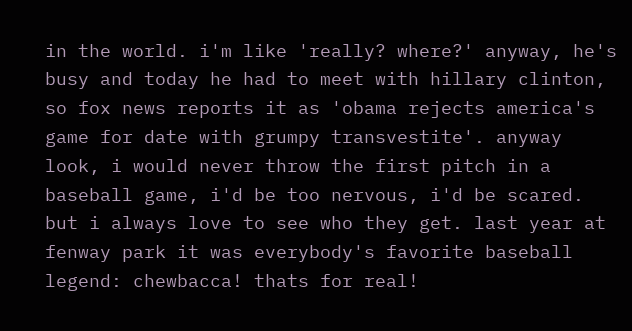in the world. i'm like 'really? where?' anyway, he's busy and today he had to meet with hillary clinton, so fox news reports it as 'obama rejects america's game for date with grumpy transvestite'. anyway look, i would never throw the first pitch in a baseball game, i'd be too nervous, i'd be scared. but i always love to see who they get. last year at fenway park it was everybody's favorite baseball legend: chewbacca! thats for real!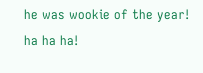he was wookie of the year! ha ha ha!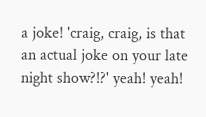a joke! 'craig, craig, is that an actual joke on your late night show?!?' yeah! yeah!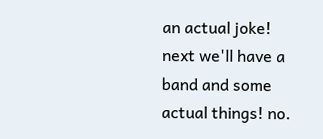an actual joke! next we'll have a band and some actual things! no.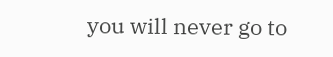you will never go to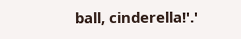ball, cinderella!'.'